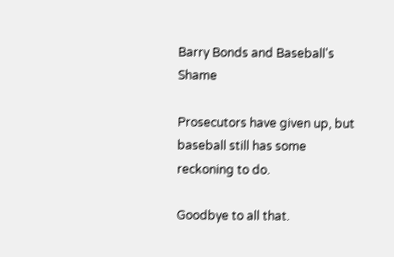Barry Bonds and Baseball's Shame

Prosecutors have given up, but baseball still has some reckoning to do.

Goodbye to all that.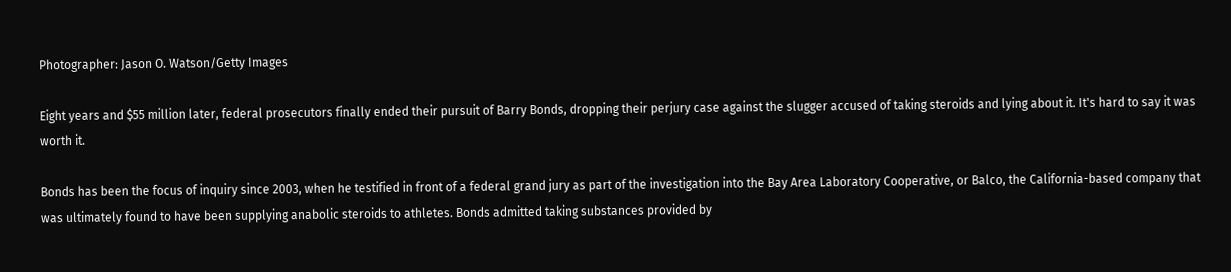Photographer: Jason O. Watson/Getty Images

Eight years and $55 million later, federal prosecutors finally ended their pursuit of Barry Bonds, dropping their perjury case against the slugger accused of taking steroids and lying about it. It's hard to say it was worth it.

Bonds has been the focus of inquiry since 2003, when he testified in front of a federal grand jury as part of the investigation into the Bay Area Laboratory Cooperative, or Balco, the California-based company that was ultimately found to have been supplying anabolic steroids to athletes. Bonds admitted taking substances provided by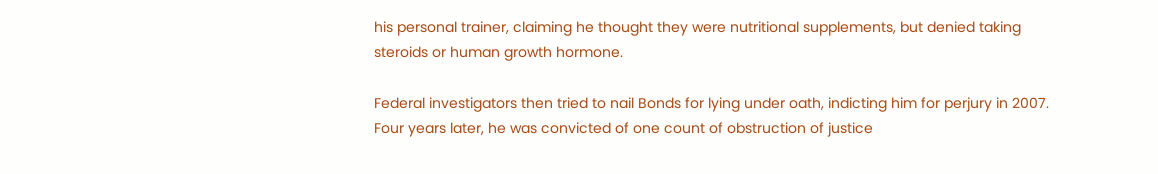his personal trainer, claiming he thought they were nutritional supplements, but denied taking steroids or human growth hormone.

Federal investigators then tried to nail Bonds for lying under oath, indicting him for perjury in 2007. Four years later, he was convicted of one count of obstruction of justice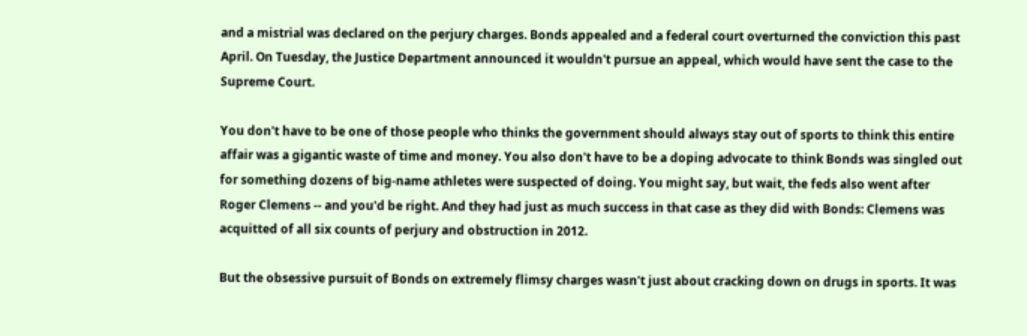and a mistrial was declared on the perjury charges. Bonds appealed and a federal court overturned the conviction this past April. On Tuesday, the Justice Department announced it wouldn't pursue an appeal, which would have sent the case to the Supreme Court.

You don't have to be one of those people who thinks the government should always stay out of sports to think this entire affair was a gigantic waste of time and money. You also don't have to be a doping advocate to think Bonds was singled out for something dozens of big-name athletes were suspected of doing. You might say, but wait, the feds also went after Roger Clemens -- and you'd be right. And they had just as much success in that case as they did with Bonds: Clemens was acquitted of all six counts of perjury and obstruction in 2012.

But the obsessive pursuit of Bonds on extremely flimsy charges wasn't just about cracking down on drugs in sports. It was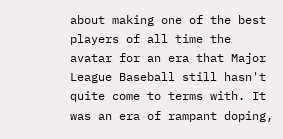about making one of the best players of all time the avatar for an era that Major League Baseball still hasn't quite come to terms with. It was an era of rampant doping,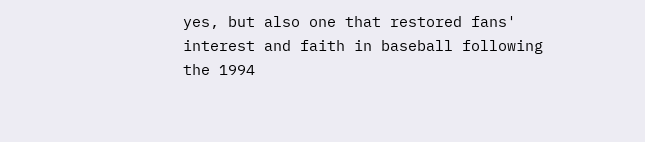yes, but also one that restored fans' interest and faith in baseball following the 1994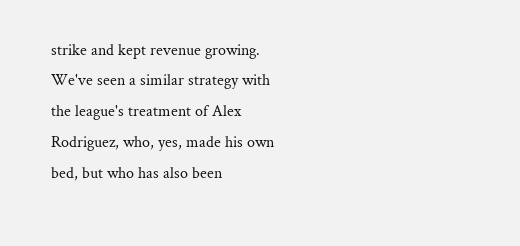strike and kept revenue growing. We've seen a similar strategy with the league's treatment of Alex Rodriguez, who, yes, made his own bed, but who has also been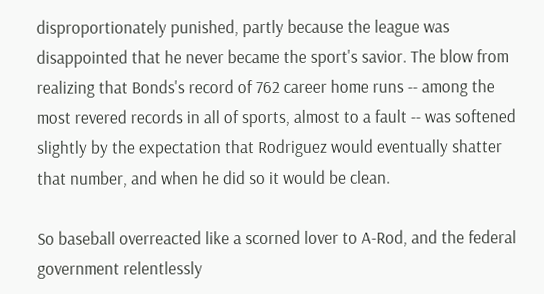disproportionately punished, partly because the league was disappointed that he never became the sport's savior. The blow from realizing that Bonds's record of 762 career home runs -- among the most revered records in all of sports, almost to a fault -- was softened slightly by the expectation that Rodriguez would eventually shatter that number, and when he did so it would be clean.

So baseball overreacted like a scorned lover to A-Rod, and the federal government relentlessly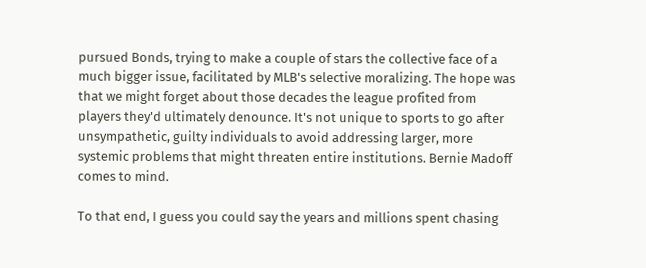pursued Bonds, trying to make a couple of stars the collective face of a much bigger issue, facilitated by MLB's selective moralizing. The hope was that we might forget about those decades the league profited from players they'd ultimately denounce. It's not unique to sports to go after unsympathetic, guilty individuals to avoid addressing larger, more systemic problems that might threaten entire institutions. Bernie Madoff comes to mind.

To that end, I guess you could say the years and millions spent chasing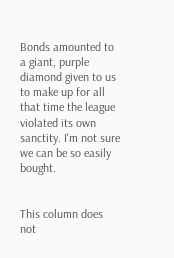Bonds amounted to a giant, purple diamond given to us to make up for all that time the league violated its own sanctity. I'm not sure we can be so easily bought.


This column does not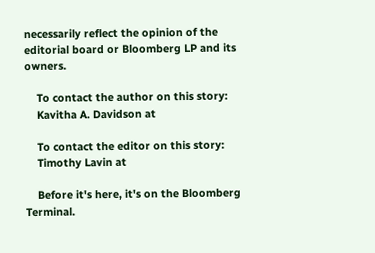necessarily reflect the opinion of the editorial board or Bloomberg LP and its owners.

    To contact the author on this story:
    Kavitha A. Davidson at

    To contact the editor on this story:
    Timothy Lavin at

    Before it's here, it's on the Bloomberg Terminal.